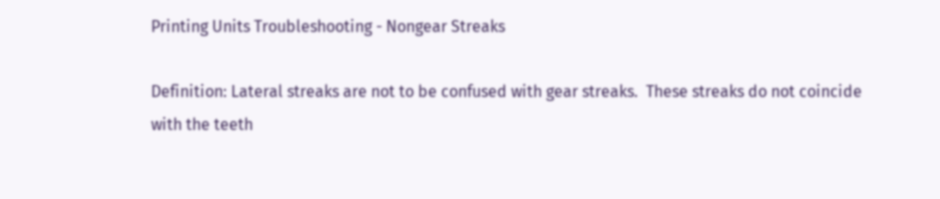Printing Units Troubleshooting - Nongear Streaks

Definition: Lateral streaks are not to be confused with gear streaks.  These streaks do not coincide with the teeth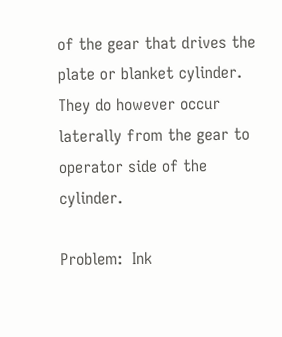of the gear that drives the plate or blanket cylinder.  They do however occur laterally from the gear to operator side of the cylinder.

Problem:  Ink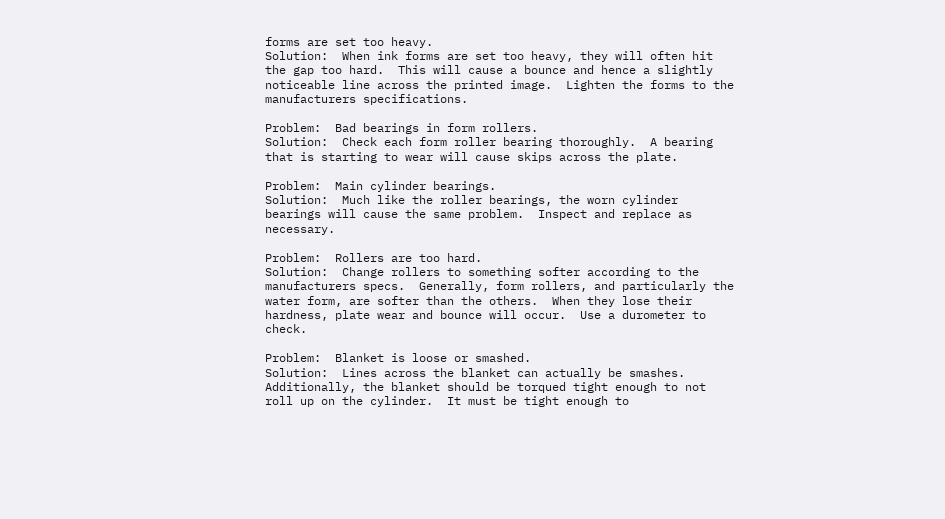forms are set too heavy.
Solution:  When ink forms are set too heavy, they will often hit the gap too hard.  This will cause a bounce and hence a slightly noticeable line across the printed image.  Lighten the forms to the manufacturers specifications.

Problem:  Bad bearings in form rollers.
Solution:  Check each form roller bearing thoroughly.  A bearing that is starting to wear will cause skips across the plate.

Problem:  Main cylinder bearings.
Solution:  Much like the roller bearings, the worn cylinder bearings will cause the same problem.  Inspect and replace as necessary.

Problem:  Rollers are too hard.
Solution:  Change rollers to something softer according to the manufacturers specs.  Generally, form rollers, and particularly the water form, are softer than the others.  When they lose their hardness, plate wear and bounce will occur.  Use a durometer to check.

Problem:  Blanket is loose or smashed.
Solution:  Lines across the blanket can actually be smashes.  Additionally, the blanket should be torqued tight enough to not roll up on the cylinder.  It must be tight enough to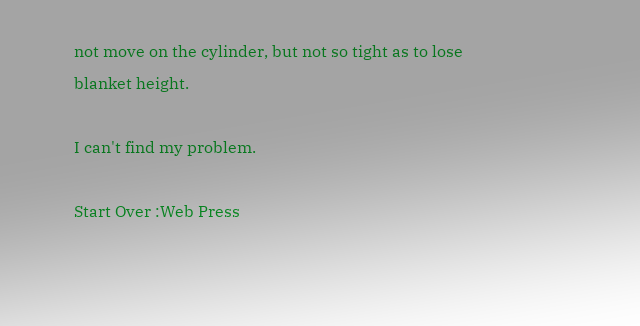not move on the cylinder, but not so tight as to lose blanket height.

I can't find my problem.

Start Over :Web Press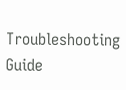Troubleshooting Guide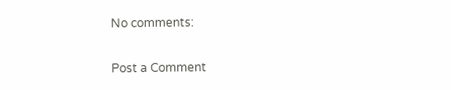No comments:

Post a Comment